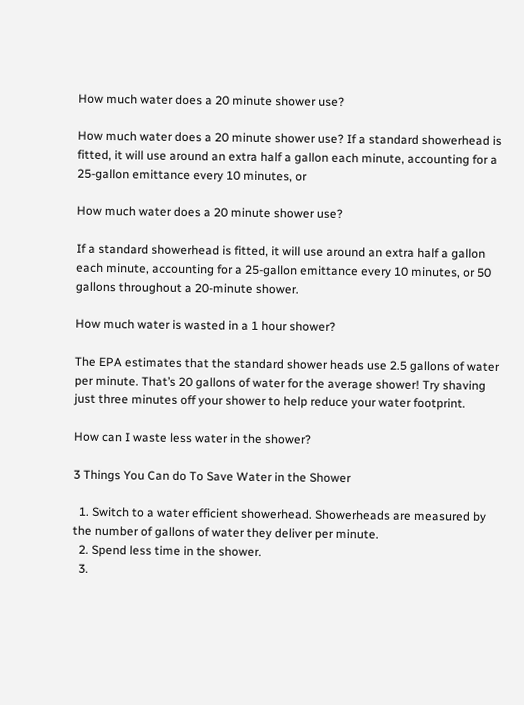How much water does a 20 minute shower use?

How much water does a 20 minute shower use? If a standard showerhead is fitted, it will use around an extra half a gallon each minute, accounting for a 25-gallon emittance every 10 minutes, or

How much water does a 20 minute shower use?

If a standard showerhead is fitted, it will use around an extra half a gallon each minute, accounting for a 25-gallon emittance every 10 minutes, or 50 gallons throughout a 20-minute shower.

How much water is wasted in a 1 hour shower?

The EPA estimates that the standard shower heads use 2.5 gallons of water per minute. That’s 20 gallons of water for the average shower! Try shaving just three minutes off your shower to help reduce your water footprint.

How can I waste less water in the shower?

3 Things You Can do To Save Water in the Shower

  1. Switch to a water efficient showerhead. Showerheads are measured by the number of gallons of water they deliver per minute.
  2. Spend less time in the shower.
  3.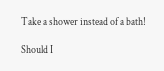Take a shower instead of a bath!

Should I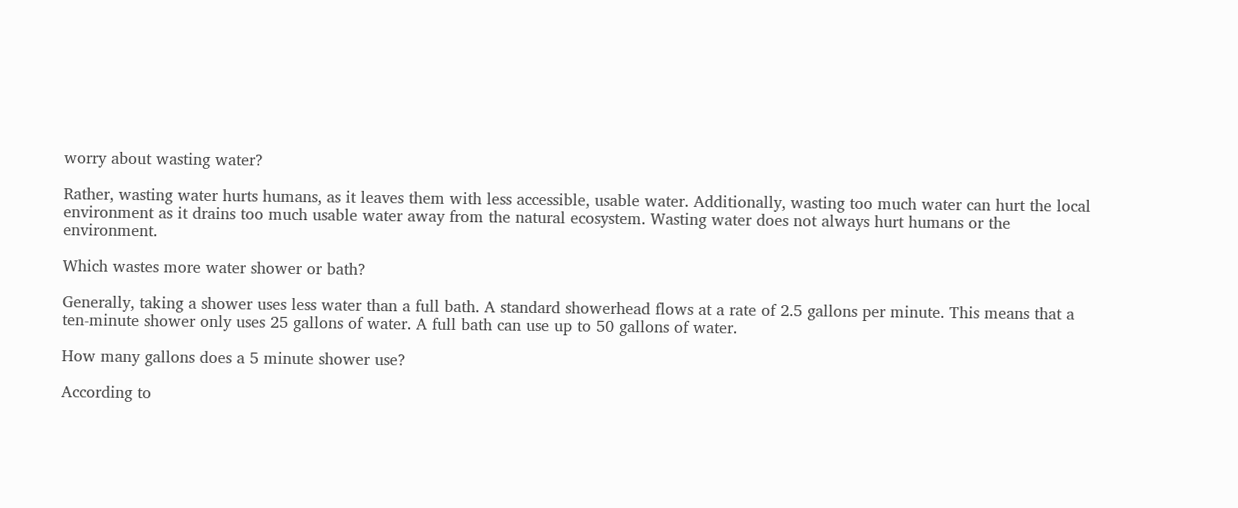worry about wasting water?

Rather, wasting water hurts humans, as it leaves them with less accessible, usable water. Additionally, wasting too much water can hurt the local environment as it drains too much usable water away from the natural ecosystem. Wasting water does not always hurt humans or the environment.

Which wastes more water shower or bath?

Generally, taking a shower uses less water than a full bath. A standard showerhead flows at a rate of 2.5 gallons per minute. This means that a ten-minute shower only uses 25 gallons of water. A full bath can use up to 50 gallons of water.

How many gallons does a 5 minute shower use?

According to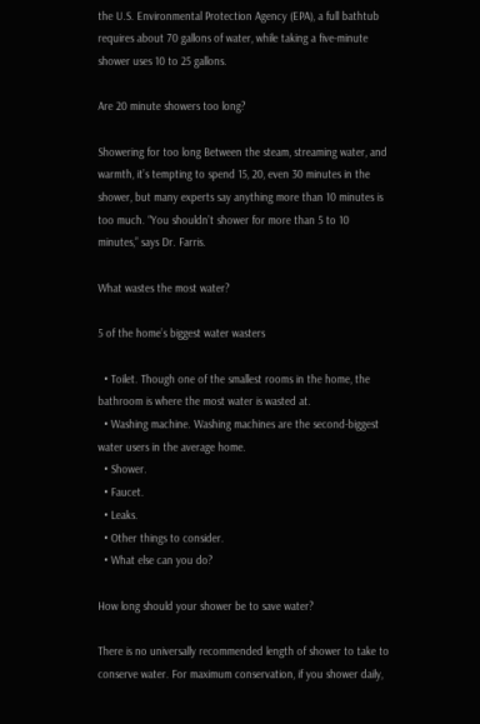the U.S. Environmental Protection Agency (EPA), a full bathtub requires about 70 gallons of water, while taking a five-minute shower uses 10 to 25 gallons.

Are 20 minute showers too long?

Showering for too long Between the steam, streaming water, and warmth, it’s tempting to spend 15, 20, even 30 minutes in the shower, but many experts say anything more than 10 minutes is too much. “You shouldn’t shower for more than 5 to 10 minutes,” says Dr. Farris.

What wastes the most water?

5 of the home’s biggest water wasters

  • Toilet. Though one of the smallest rooms in the home, the bathroom is where the most water is wasted at.
  • Washing machine. Washing machines are the second-biggest water users in the average home.
  • Shower.
  • Faucet.
  • Leaks.
  • Other things to consider.
  • What else can you do?

How long should your shower be to save water?

There is no universally recommended length of shower to take to conserve water. For maximum conservation, if you shower daily,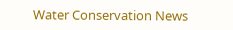Water Conservation News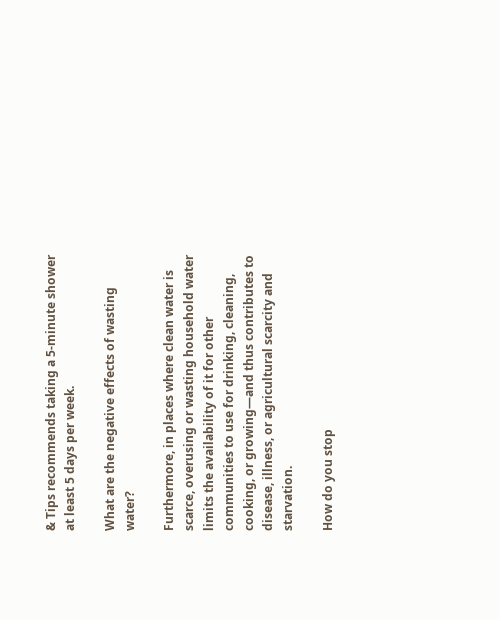& Tips recommends taking a 5-minute shower at least 5 days per week.

What are the negative effects of wasting water?

Furthermore, in places where clean water is scarce, overusing or wasting household water limits the availability of it for other communities to use for drinking, cleaning, cooking, or growing—and thus contributes to disease, illness, or agricultural scarcity and starvation.

How do you stop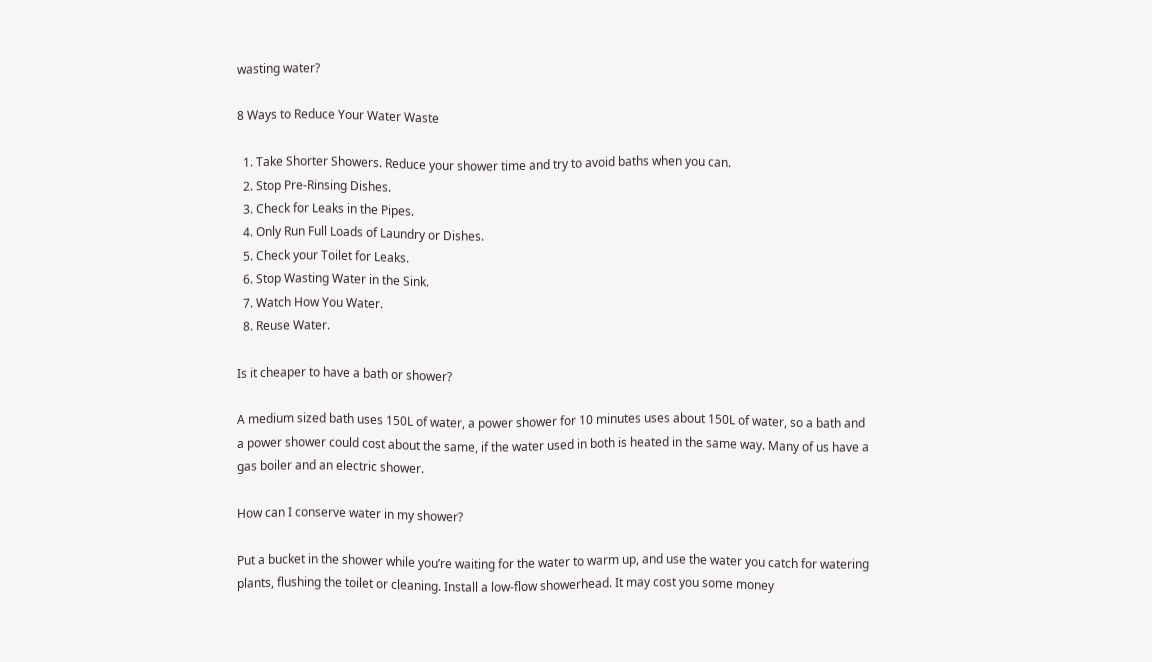wasting water?

8 Ways to Reduce Your Water Waste

  1. Take Shorter Showers. Reduce your shower time and try to avoid baths when you can.
  2. Stop Pre-Rinsing Dishes.
  3. Check for Leaks in the Pipes.
  4. Only Run Full Loads of Laundry or Dishes.
  5. Check your Toilet for Leaks.
  6. Stop Wasting Water in the Sink.
  7. Watch How You Water.
  8. Reuse Water.

Is it cheaper to have a bath or shower?

A medium sized bath uses 150L of water, a power shower for 10 minutes uses about 150L of water, so a bath and a power shower could cost about the same, if the water used in both is heated in the same way. Many of us have a gas boiler and an electric shower.

How can I conserve water in my shower?

Put a bucket in the shower while you’re waiting for the water to warm up, and use the water you catch for watering plants, flushing the toilet or cleaning. Install a low-flow showerhead. It may cost you some money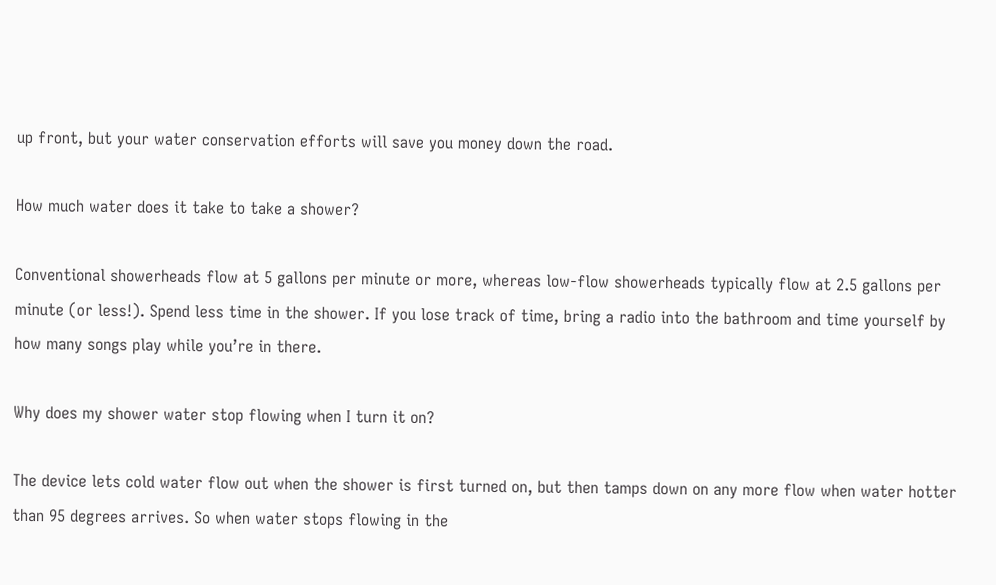up front, but your water conservation efforts will save you money down the road.

How much water does it take to take a shower?

Conventional showerheads flow at 5 gallons per minute or more, whereas low-flow showerheads typically flow at 2.5 gallons per minute (or less!). Spend less time in the shower. If you lose track of time, bring a radio into the bathroom and time yourself by how many songs play while you’re in there.

Why does my shower water stop flowing when I turn it on?

The device lets cold water flow out when the shower is first turned on, but then tamps down on any more flow when water hotter than 95 degrees arrives. So when water stops flowing in the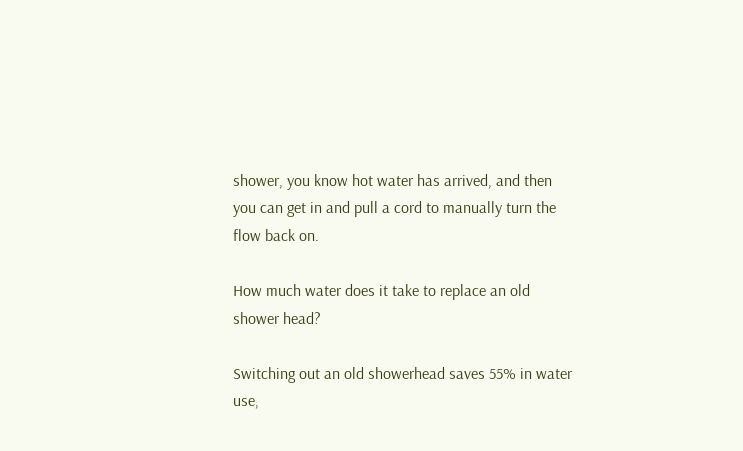shower, you know hot water has arrived, and then you can get in and pull a cord to manually turn the flow back on.

How much water does it take to replace an old shower head?

Switching out an old showerhead saves 55% in water use,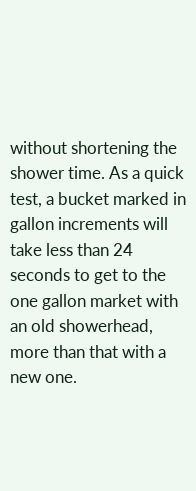without shortening the shower time. As a quick test, a bucket marked in gallon increments will take less than 24 seconds to get to the one gallon market with an old showerhead, more than that with a new one.